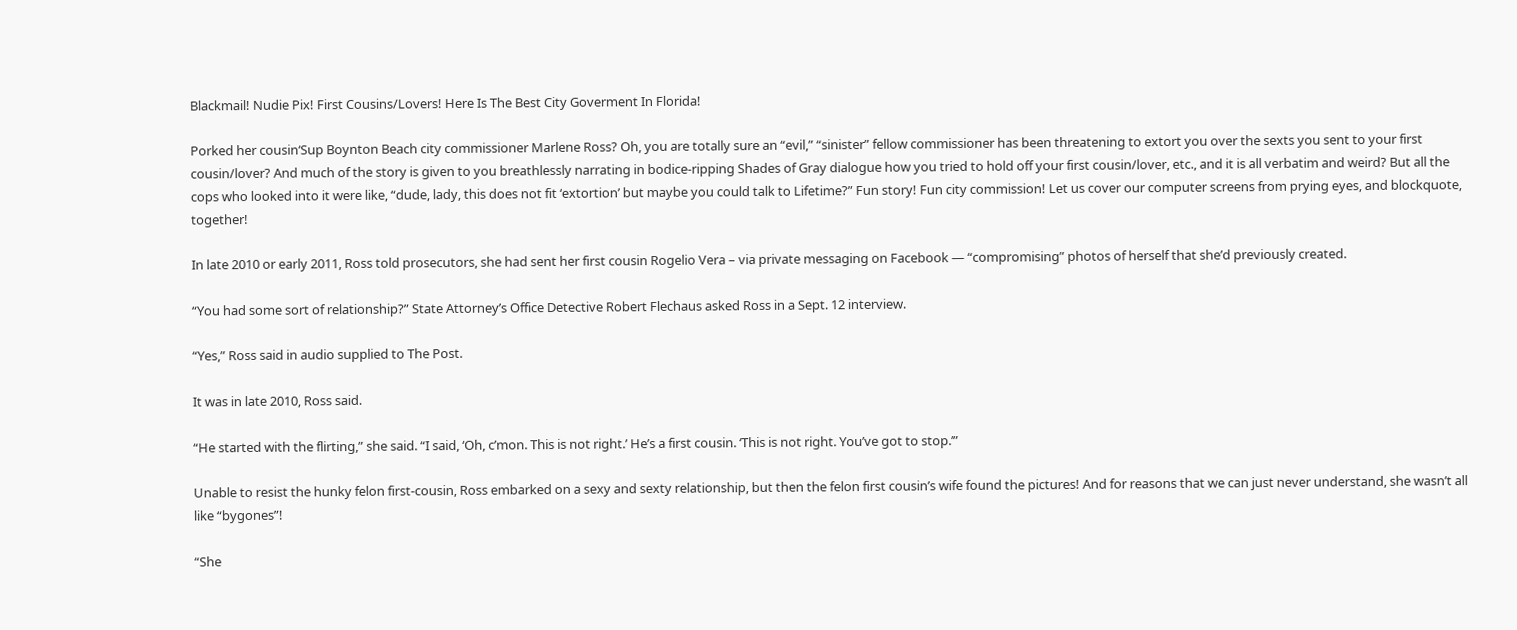Blackmail! Nudie Pix! First Cousins/Lovers! Here Is The Best City Goverment In Florida!

Porked her cousin‘Sup Boynton Beach city commissioner Marlene Ross? Oh, you are totally sure an “evil,” “sinister” fellow commissioner has been threatening to extort you over the sexts you sent to your first cousin/lover? And much of the story is given to you breathlessly narrating in bodice-ripping Shades of Gray dialogue how you tried to hold off your first cousin/lover, etc., and it is all verbatim and weird? But all the cops who looked into it were like, “dude, lady, this does not fit ‘extortion’ but maybe you could talk to Lifetime?” Fun story! Fun city commission! Let us cover our computer screens from prying eyes, and blockquote, together!

In late 2010 or early 2011, Ross told prosecutors, she had sent her first cousin Rogelio Vera – via private messaging on Facebook — “compromising” photos of herself that she’d previously created.

“You had some sort of relationship?” State Attorney’s Office Detective Robert Flechaus asked Ross in a Sept. 12 interview.

“Yes,” Ross said in audio supplied to The Post.

It was in late 2010, Ross said.

“He started with the flirting,” she said. “I said, ‘Oh, c’mon. This is not right.’ He’s a first cousin. ‘This is not right. You’ve got to stop.’”

Unable to resist the hunky felon first-cousin, Ross embarked on a sexy and sexty relationship, but then the felon first cousin’s wife found the pictures! And for reasons that we can just never understand, she wasn’t all like “bygones”!

“She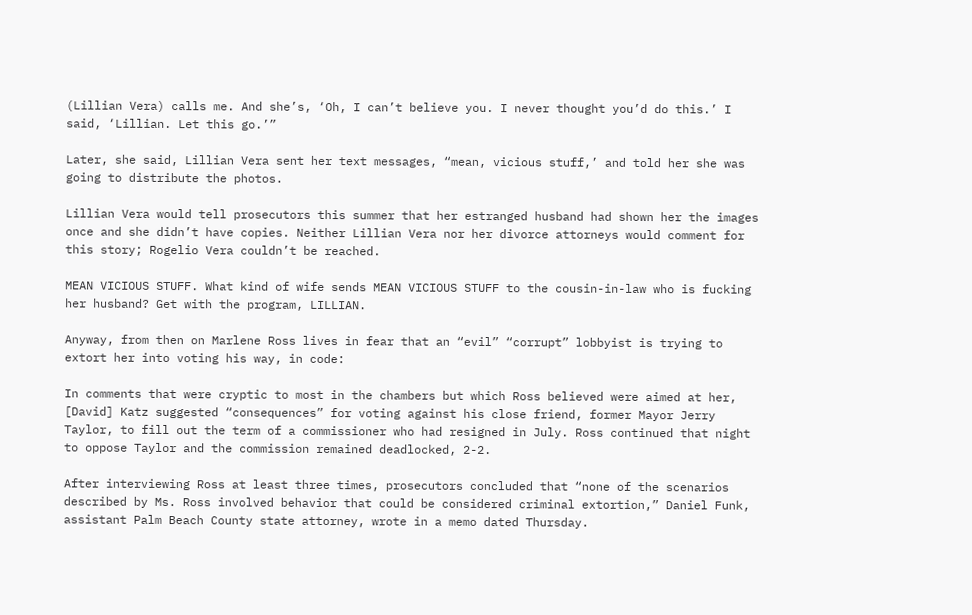(Lillian Vera) calls me. And she’s, ‘Oh, I can’t believe you. I never thought you’d do this.’ I said, ‘Lillian. Let this go.’”

Later, she said, Lillian Vera sent her text messages, “mean, vicious stuff,’ and told her she was going to distribute the photos.

Lillian Vera would tell prosecutors this summer that her estranged husband had shown her the images once and she didn’t have copies. Neither Lillian Vera nor her divorce attorneys would comment for this story; Rogelio Vera couldn’t be reached.

MEAN VICIOUS STUFF. What kind of wife sends MEAN VICIOUS STUFF to the cousin-in-law who is fucking her husband? Get with the program, LILLIAN.

Anyway, from then on Marlene Ross lives in fear that an “evil” “corrupt” lobbyist is trying to extort her into voting his way, in code:

In comments that were cryptic to most in the chambers but which Ross believed were aimed at her, [David] Katz suggested “consequences” for voting against his close friend, former Mayor Jerry Taylor, to fill out the term of a commissioner who had resigned in July. Ross continued that night to oppose Taylor and the commission remained deadlocked, 2-2.

After interviewing Ross at least three times, prosecutors concluded that “none of the scenarios described by Ms. Ross involved behavior that could be considered criminal extortion,” Daniel Funk, assistant Palm Beach County state attorney, wrote in a memo dated Thursday.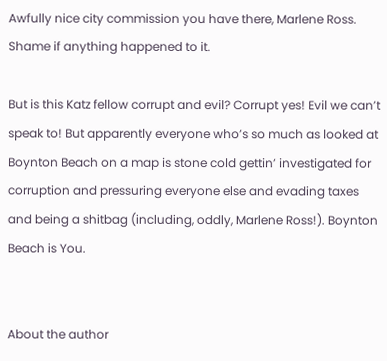Awfully nice city commission you have there, Marlene Ross. Shame if anything happened to it.

But is this Katz fellow corrupt and evil? Corrupt yes! Evil we can’t speak to! But apparently everyone who’s so much as looked at Boynton Beach on a map is stone cold gettin’ investigated for corruption and pressuring everyone else and evading taxes and being a shitbag (including, oddly, Marlene Ross!). Boynton Beach is You.


About the author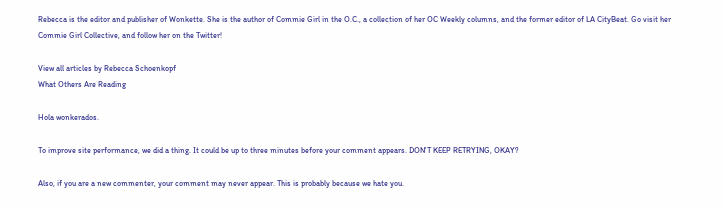Rebecca is the editor and publisher of Wonkette. She is the author of Commie Girl in the O.C., a collection of her OC Weekly columns, and the former editor of LA CityBeat. Go visit her Commie Girl Collective, and follow her on the Twitter!

View all articles by Rebecca Schoenkopf
What Others Are Reading

Hola wonkerados.

To improve site performance, we did a thing. It could be up to three minutes before your comment appears. DON'T KEEP RETRYING, OKAY?

Also, if you are a new commenter, your comment may never appear. This is probably because we hate you.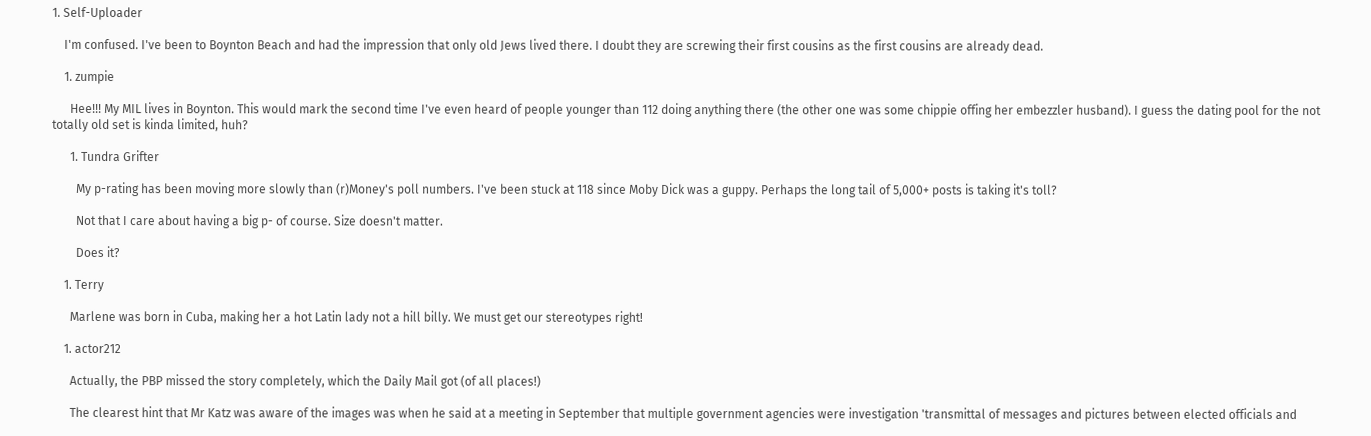1. Self-Uploader

    I'm confused. I've been to Boynton Beach and had the impression that only old Jews lived there. I doubt they are screwing their first cousins as the first cousins are already dead.

    1. zumpie

      Hee!!! My MIL lives in Boynton. This would mark the second time I've even heard of people younger than 112 doing anything there (the other one was some chippie offing her embezzler husband). I guess the dating pool for the not totally old set is kinda limited, huh?

      1. Tundra Grifter

        My p-rating has been moving more slowly than (r)Money's poll numbers. I've been stuck at 118 since Moby Dick was a guppy. Perhaps the long tail of 5,000+ posts is taking it's toll?

        Not that I care about having a big p- of course. Size doesn't matter.

        Does it?

    1. Terry

      Marlene was born in Cuba, making her a hot Latin lady not a hill billy. We must get our stereotypes right!

    1. actor212

      Actually, the PBP missed the story completely, which the Daily Mail got (of all places!)

      The clearest hint that Mr Katz was aware of the images was when he said at a meeting in September that multiple government agencies were investigation 'transmittal of messages and pictures between elected officials and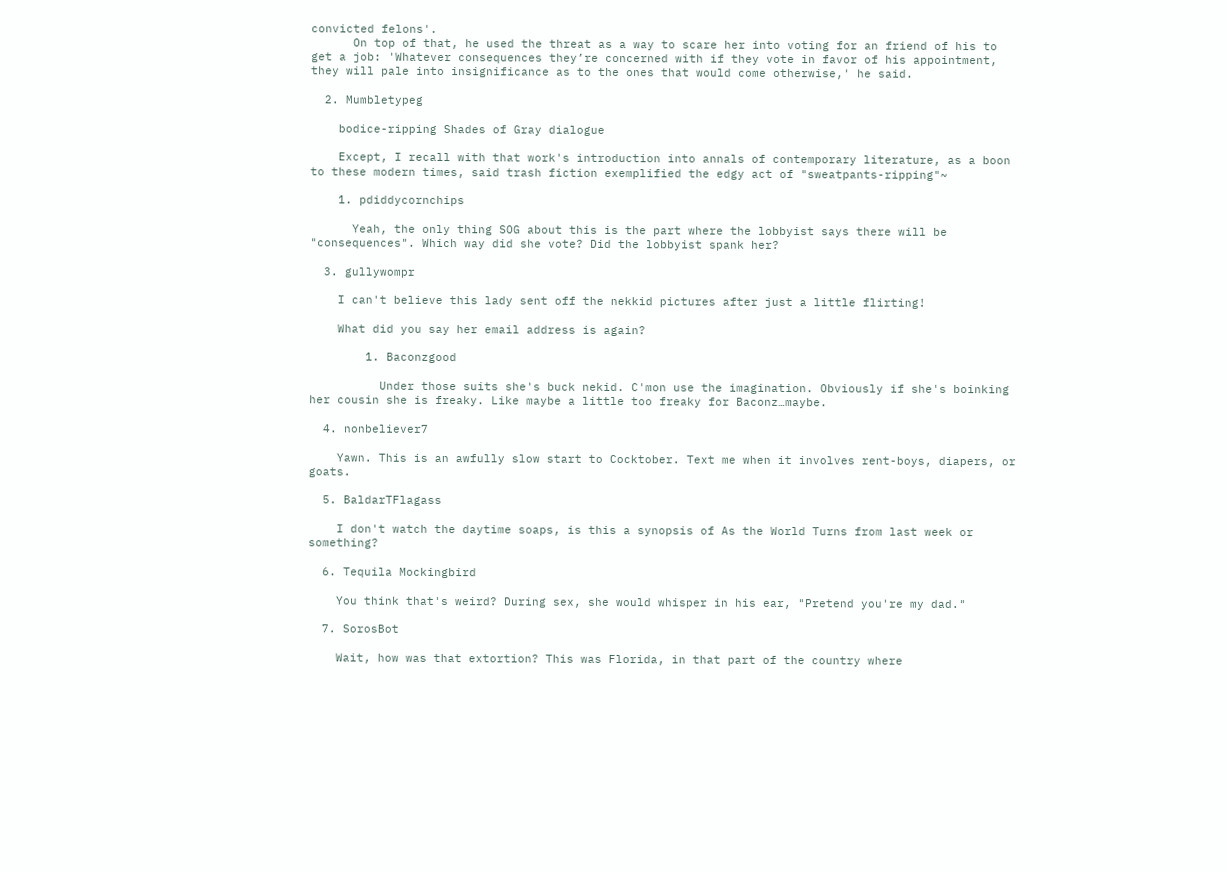convicted felons'.
      On top of that, he used the threat as a way to scare her into voting for an friend of his to get a job: 'Whatever consequences they’re concerned with if they vote in favor of his appointment, they will pale into insignificance as to the ones that would come otherwise,' he said.

  2. Mumbletypeg

    bodice-ripping Shades of Gray dialogue

    Except, I recall with that work's introduction into annals of contemporary literature, as a boon to these modern times, said trash fiction exemplified the edgy act of "sweatpants-ripping"~

    1. pdiddycornchips

      Yeah, the only thing SOG about this is the part where the lobbyist says there will be "consequences". Which way did she vote? Did the lobbyist spank her?

  3. gullywompr

    I can't believe this lady sent off the nekkid pictures after just a little flirting!

    What did you say her email address is again?

        1. Baconzgood

          Under those suits she's buck nekid. C'mon use the imagination. Obviously if she's boinking her cousin she is freaky. Like maybe a little too freaky for Baconz…maybe.

  4. nonbeliever7

    Yawn. This is an awfully slow start to Cocktober. Text me when it involves rent-boys, diapers, or goats.

  5. BaldarTFlagass

    I don't watch the daytime soaps, is this a synopsis of As the World Turns from last week or something?

  6. Tequila Mockingbird

    You think that's weird? During sex, she would whisper in his ear, "Pretend you're my dad."

  7. SorosBot

    Wait, how was that extortion? This was Florida, in that part of the country where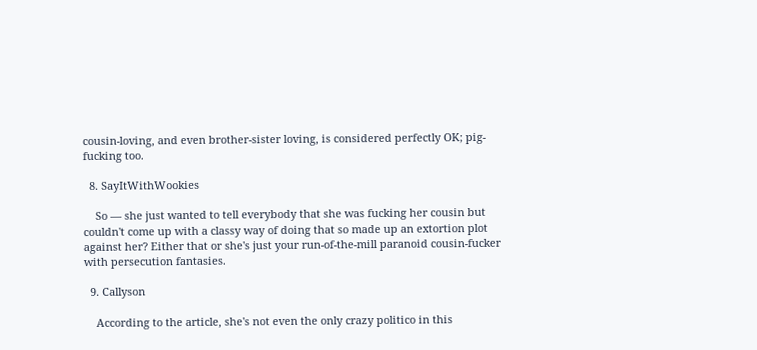cousin-loving, and even brother-sister loving, is considered perfectly OK; pig-fucking too.

  8. SayItWithWookies

    So — she just wanted to tell everybody that she was fucking her cousin but couldn't come up with a classy way of doing that so made up an extortion plot against her? Either that or she's just your run-of-the-mill paranoid cousin-fucker with persecution fantasies.

  9. Callyson

    According to the article, she's not even the only crazy politico in this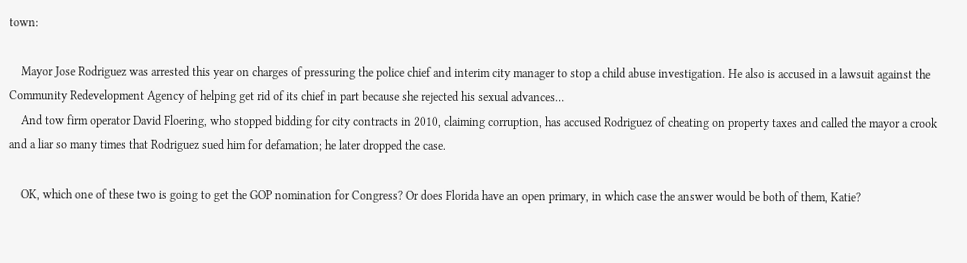town:

    Mayor Jose Rodriguez was arrested this year on charges of pressuring the police chief and interim city manager to stop a child abuse investigation. He also is accused in a lawsuit against the Community Redevelopment Agency of helping get rid of its chief in part because she rejected his sexual advances…
    And tow firm operator David Floering, who stopped bidding for city contracts in 2010, claiming corruption, has accused Rodriguez of cheating on property taxes and called the mayor a crook and a liar so many times that Rodriguez sued him for defamation; he later dropped the case.

    OK, which one of these two is going to get the GOP nomination for Congress? Or does Florida have an open primary, in which case the answer would be both of them, Katie?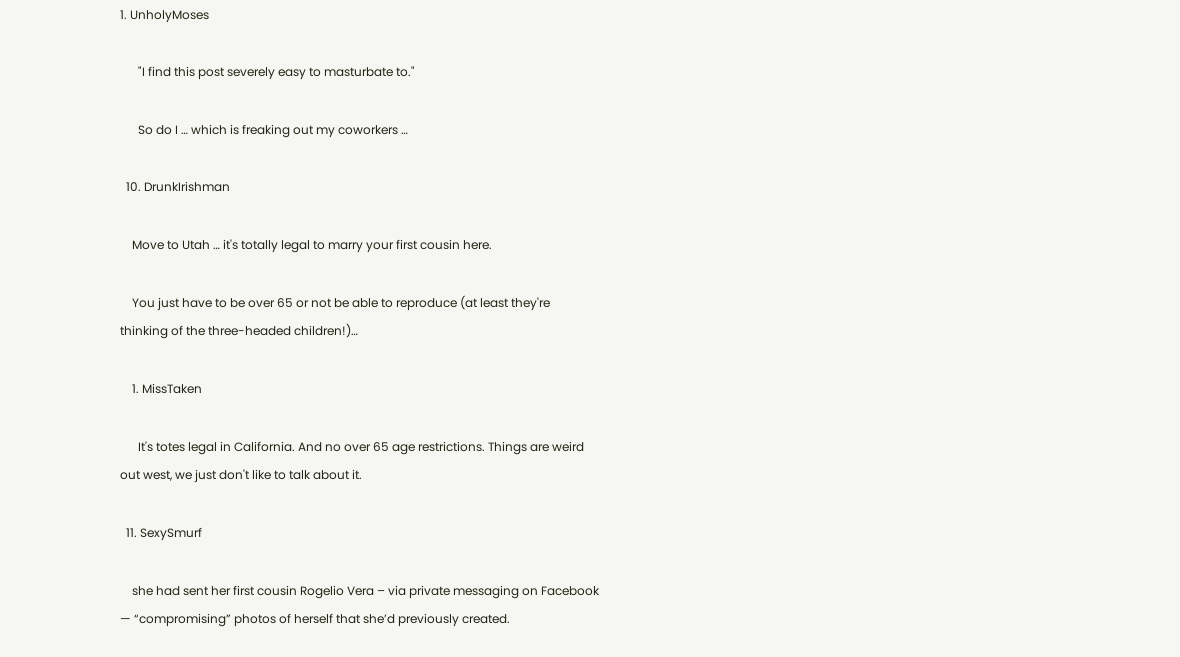1. UnholyMoses

      "I find this post severely easy to masturbate to."

      So do I … which is freaking out my coworkers …

  10. DrunkIrishman

    Move to Utah … it's totally legal to marry your first cousin here.

    You just have to be over 65 or not be able to reproduce (at least they're thinking of the three-headed children!)…

    1. MissTaken

      It's totes legal in California. And no over 65 age restrictions. Things are weird out west, we just don't like to talk about it.

  11. SexySmurf

    she had sent her first cousin Rogelio Vera – via private messaging on Facebook — “compromising” photos of herself that she’d previously created.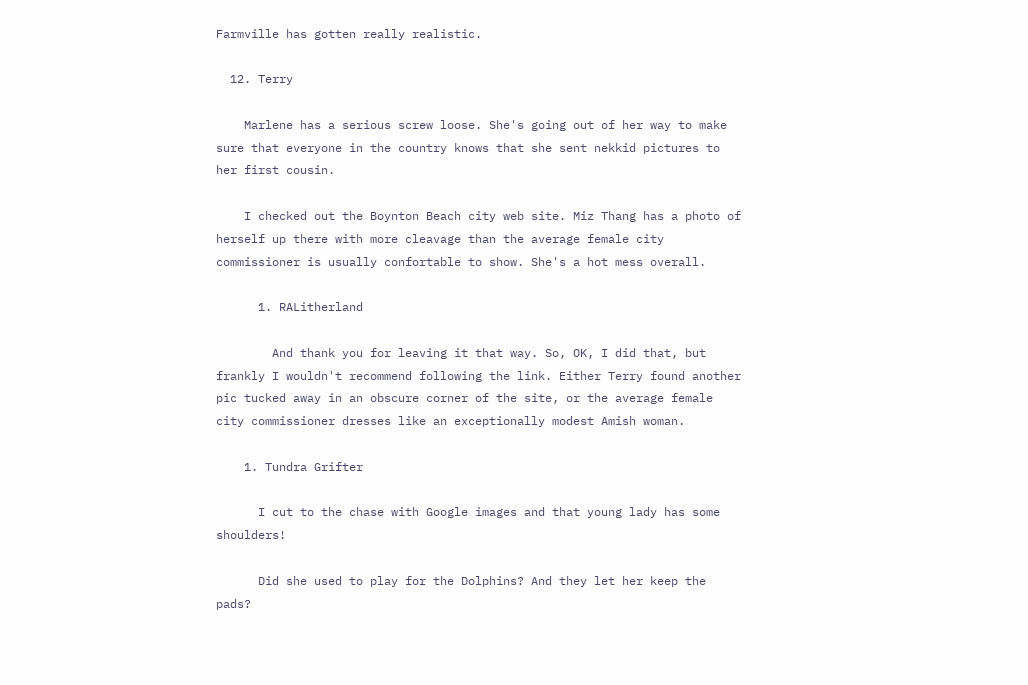Farmville has gotten really realistic.

  12. Terry

    Marlene has a serious screw loose. She's going out of her way to make sure that everyone in the country knows that she sent nekkid pictures to her first cousin.

    I checked out the Boynton Beach city web site. Miz Thang has a photo of herself up there with more cleavage than the average female city commissioner is usually confortable to show. She's a hot mess overall.

      1. RALitherland

        And thank you for leaving it that way. So, OK, I did that, but frankly I wouldn't recommend following the link. Either Terry found another pic tucked away in an obscure corner of the site, or the average female city commissioner dresses like an exceptionally modest Amish woman.

    1. Tundra Grifter

      I cut to the chase with Google images and that young lady has some shoulders!

      Did she used to play for the Dolphins? And they let her keep the pads?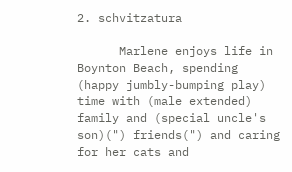2. schvitzatura

      Marlene enjoys life in Boynton Beach, spending (happy jumbly-bumping play) time with (male extended) family and (special uncle's son)(") friends(") and caring for her cats and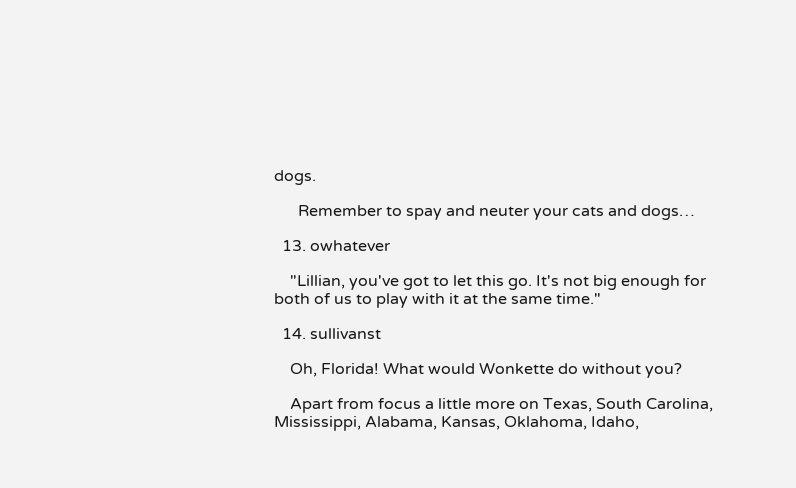dogs.

      Remember to spay and neuter your cats and dogs…

  13. owhatever

    "Lillian, you've got to let this go. It's not big enough for both of us to play with it at the same time."

  14. sullivanst

    Oh, Florida! What would Wonkette do without you?

    Apart from focus a little more on Texas, South Carolina, Mississippi, Alabama, Kansas, Oklahoma, Idaho,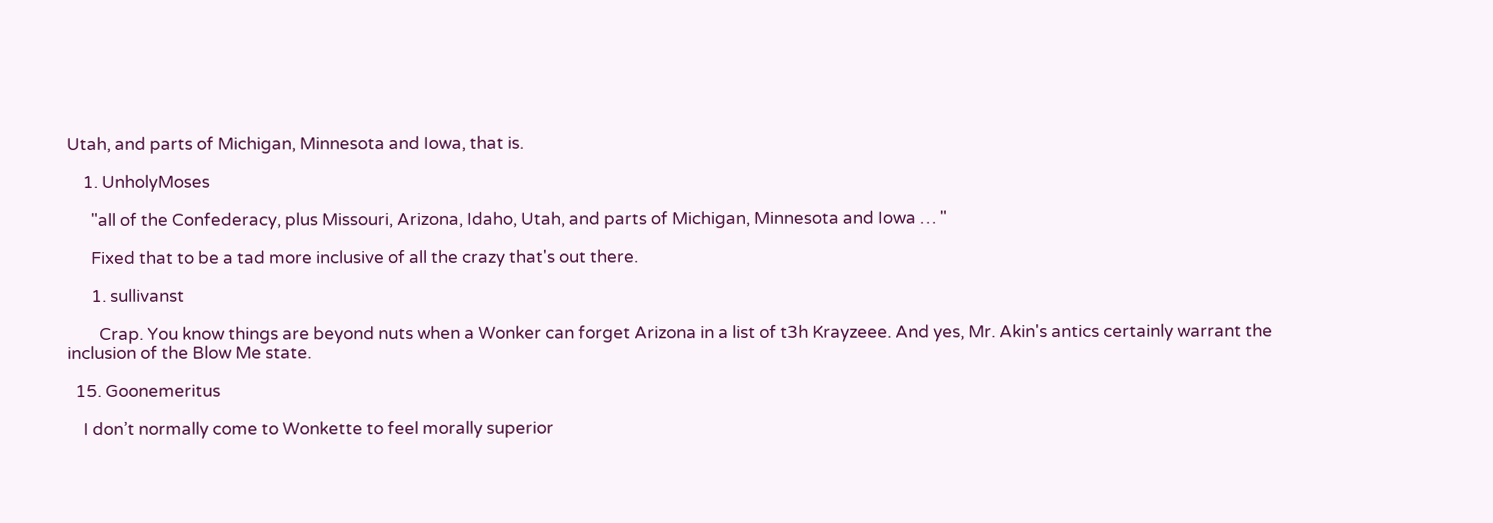Utah, and parts of Michigan, Minnesota and Iowa, that is.

    1. UnholyMoses

      "all of the Confederacy, plus Missouri, Arizona, Idaho, Utah, and parts of Michigan, Minnesota and Iowa … "

      Fixed that to be a tad more inclusive of all the crazy that's out there.

      1. sullivanst

        Crap. You know things are beyond nuts when a Wonker can forget Arizona in a list of t3h Krayzeee. And yes, Mr. Akin's antics certainly warrant the inclusion of the Blow Me state.

  15. Goonemeritus

    I don’t normally come to Wonkette to feel morally superior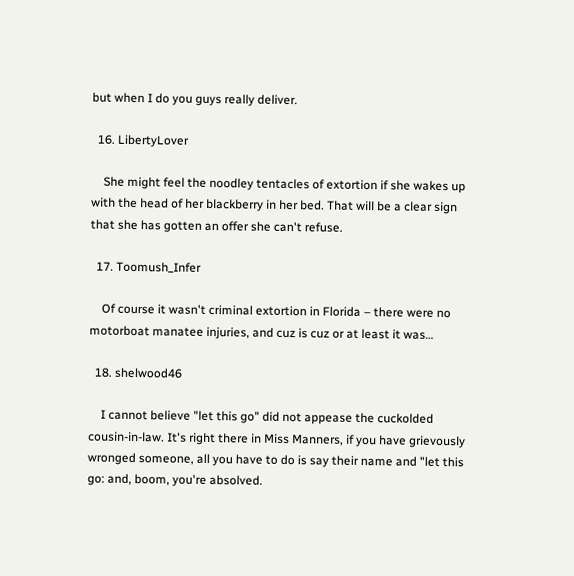but when I do you guys really deliver.

  16. LibertyLover

    She might feel the noodley tentacles of extortion if she wakes up with the head of her blackberry in her bed. That will be a clear sign that she has gotten an offer she can't refuse.

  17. Toomush_Infer

    Of course it wasn't criminal extortion in Florida – there were no motorboat manatee injuries, and cuz is cuz or at least it was…

  18. shelwood46

    I cannot believe "let this go" did not appease the cuckolded cousin-in-law. It's right there in Miss Manners, if you have grievously wronged someone, all you have to do is say their name and "let this go: and, boom, you're absolved.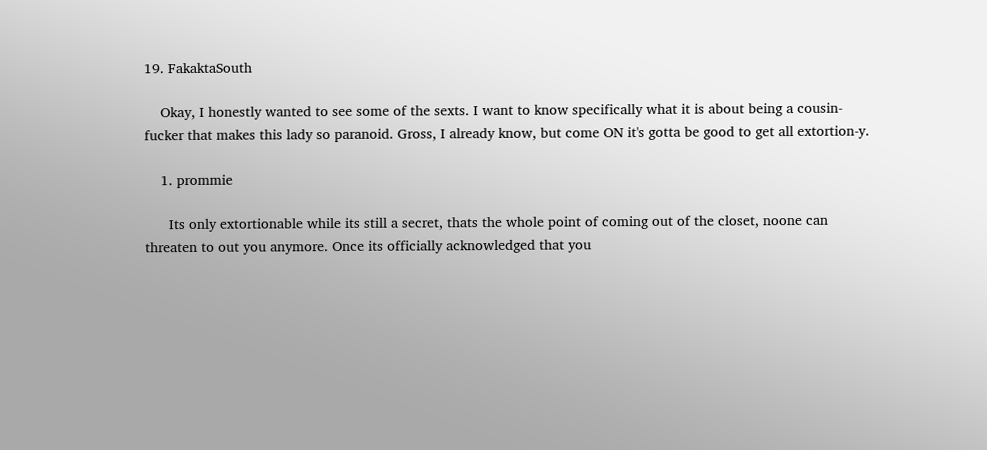19. FakaktaSouth

    Okay, I honestly wanted to see some of the sexts. I want to know specifically what it is about being a cousin-fucker that makes this lady so paranoid. Gross, I already know, but come ON it's gotta be good to get all extortion-y.

    1. prommie

      Its only extortionable while its still a secret, thats the whole point of coming out of the closet, noone can threaten to out you anymore. Once its officially acknowledged that you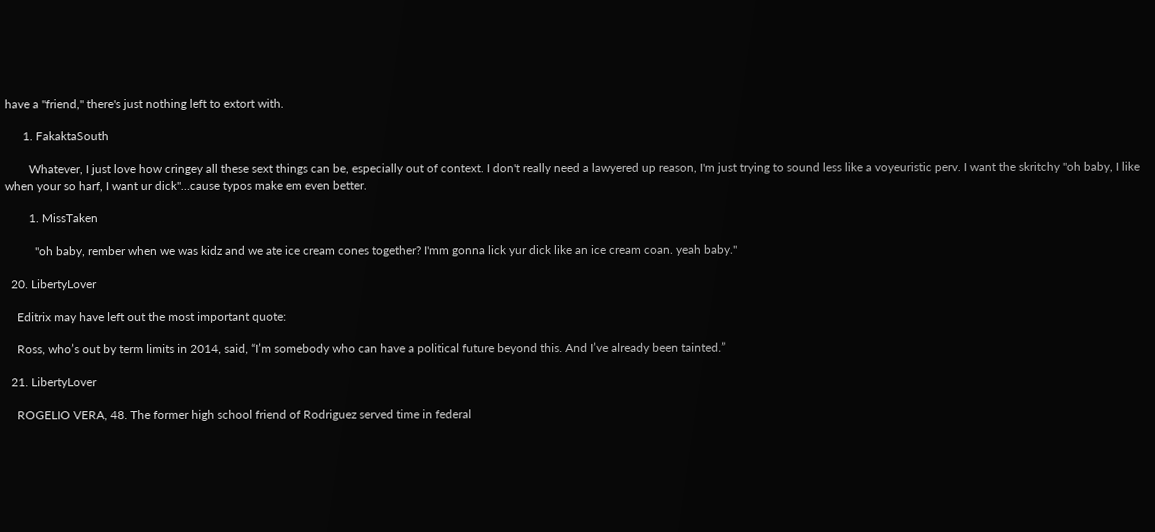have a "friend," there's just nothing left to extort with.

      1. FakaktaSouth

        Whatever, I just love how cringey all these sext things can be, especially out of context. I don't really need a lawyered up reason, I'm just trying to sound less like a voyeuristic perv. I want the skritchy "oh baby, I like when your so harf, I want ur dick"…cause typos make em even better.

        1. MissTaken

          "oh baby, rember when we was kidz and we ate ice cream cones together? I'mm gonna lick yur dick like an ice cream coan. yeah baby."

  20. LibertyLover

    Editrix may have left out the most important quote:

    Ross, who’s out by term limits in 2014, said, “I’m somebody who can have a political future beyond this. And I’ve already been tainted.”

  21. LibertyLover

    ROGELIO VERA, 48. The former high school friend of Rodriguez served time in federal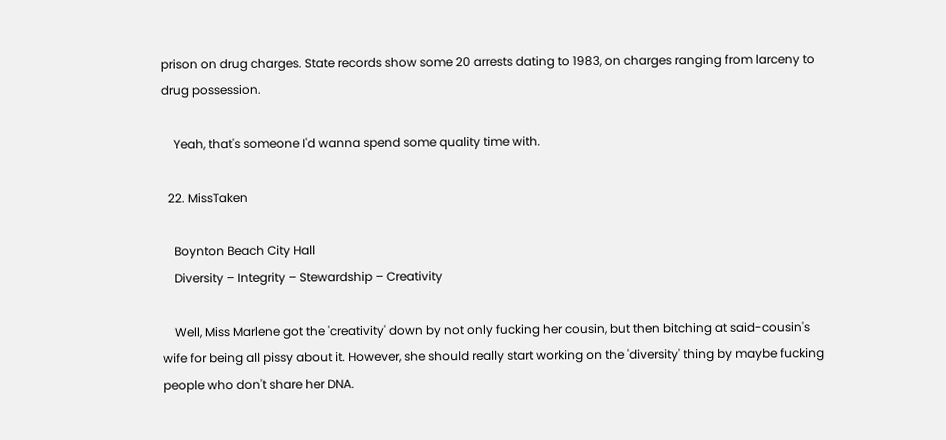prison on drug charges. State records show some 20 arrests dating to 1983, on charges ranging from larceny to drug possession.

    Yeah, that's someone I'd wanna spend some quality time with.

  22. MissTaken

    Boynton Beach City Hall
    Diversity – Integrity – Stewardship – Creativity

    Well, Miss Marlene got the 'creativity' down by not only fucking her cousin, but then bitching at said-cousin's wife for being all pissy about it. However, she should really start working on the 'diversity' thing by maybe fucking people who don't share her DNA.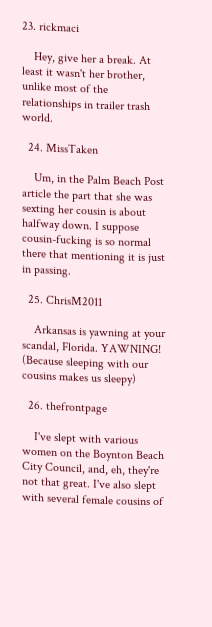23. rickmaci

    Hey, give her a break. At least it wasn't her brother, unlike most of the relationships in trailer trash world.

  24. MissTaken

    Um, in the Palm Beach Post article the part that she was sexting her cousin is about halfway down. I suppose cousin-fucking is so normal there that mentioning it is just in passing.

  25. ChrisM2011

    Arkansas is yawning at your scandal, Florida. YAWNING! (Because sleeping with our cousins makes us sleepy)

  26. thefrontpage

    I've slept with various women on the Boynton Beach City Council, and, eh, they're not that great. I've also slept with several female cousins of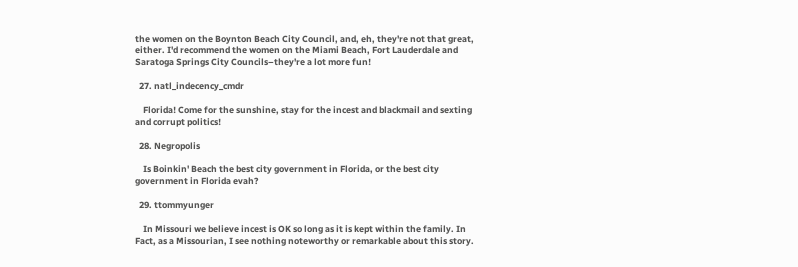the women on the Boynton Beach City Council, and, eh, they're not that great, either. I'd recommend the women on the Miami Beach, Fort Lauderdale and Saratoga Springs City Councils–they're a lot more fun!

  27. natl_indecency_cmdr

    Florida! Come for the sunshine, stay for the incest and blackmail and sexting and corrupt politics!

  28. Negropolis

    Is Boinkin' Beach the best city government in Florida, or the best city government in Florida evah?

  29. ttommyunger

    In Missouri we believe incest is OK so long as it is kept within the family. In Fact, as a Missourian, I see nothing noteworthy or remarkable about this story.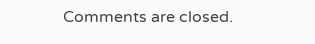Comments are closed.